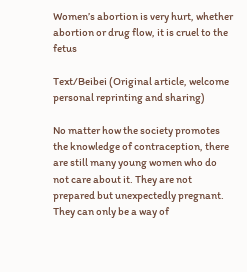Women’s abortion is very hurt, whether abortion or drug flow, it is cruel to the fetus

Text/Beibei (Original article, welcome personal reprinting and sharing)

No matter how the society promotes the knowledge of contraception, there are still many young women who do not care about it. They are not prepared but unexpectedly pregnant. They can only be a way of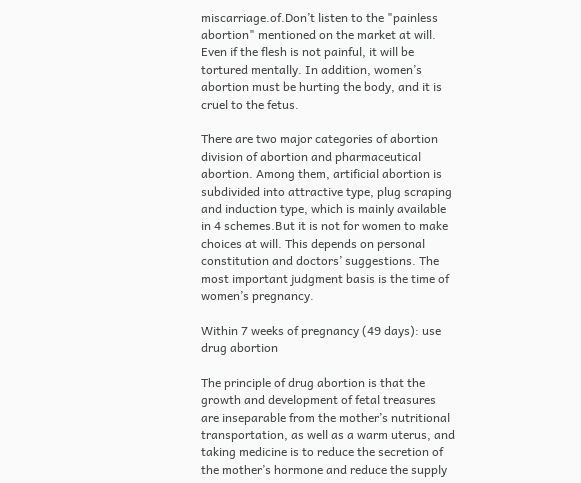miscarriage.of.Don’t listen to the "painless abortion" mentioned on the market at will. Even if the flesh is not painful, it will be tortured mentally. In addition, women’s abortion must be hurting the body, and it is cruel to the fetus.

There are two major categories of abortion division of abortion and pharmaceutical abortion. Among them, artificial abortion is subdivided into attractive type, plug scraping and induction type, which is mainly available in 4 schemes.But it is not for women to make choices at will. This depends on personal constitution and doctors’ suggestions. The most important judgment basis is the time of women’s pregnancy.

Within 7 weeks of pregnancy (49 days): use drug abortion

The principle of drug abortion is that the growth and development of fetal treasures are inseparable from the mother’s nutritional transportation, as well as a warm uterus, and taking medicine is to reduce the secretion of the mother’s hormone and reduce the supply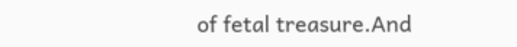of fetal treasure.And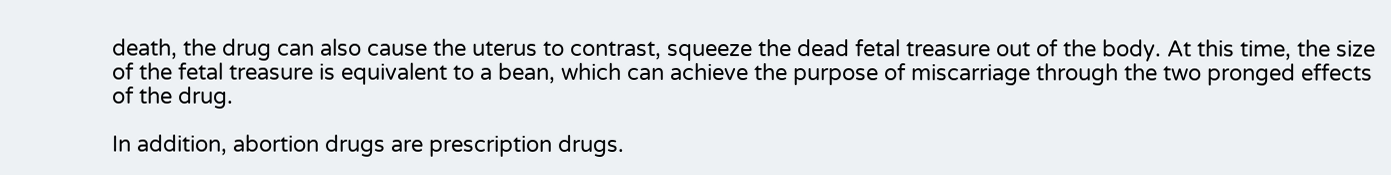death, the drug can also cause the uterus to contrast, squeeze the dead fetal treasure out of the body. At this time, the size of the fetal treasure is equivalent to a bean, which can achieve the purpose of miscarriage through the two pronged effects of the drug.

In addition, abortion drugs are prescription drugs.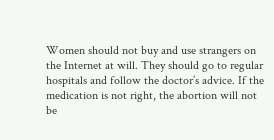Women should not buy and use strangers on the Internet at will. They should go to regular hospitals and follow the doctor’s advice. If the medication is not right, the abortion will not be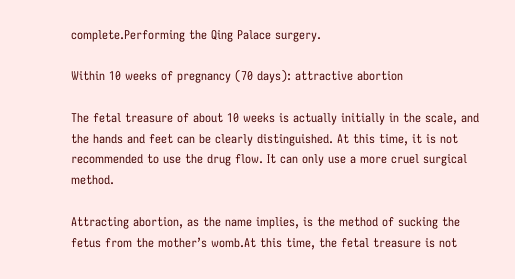complete.Performing the Qing Palace surgery.

Within 10 weeks of pregnancy (70 days): attractive abortion

The fetal treasure of about 10 weeks is actually initially in the scale, and the hands and feet can be clearly distinguished. At this time, it is not recommended to use the drug flow. It can only use a more cruel surgical method.

Attracting abortion, as the name implies, is the method of sucking the fetus from the mother’s womb.At this time, the fetal treasure is not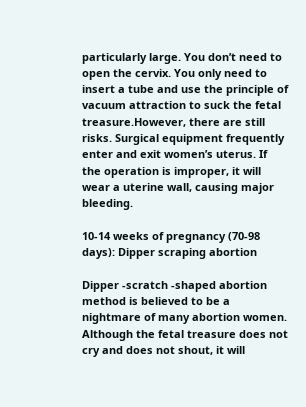particularly large. You don’t need to open the cervix. You only need to insert a tube and use the principle of vacuum attraction to suck the fetal treasure.However, there are still risks. Surgical equipment frequently enter and exit women’s uterus. If the operation is improper, it will wear a uterine wall, causing major bleeding.

10-14 weeks of pregnancy (70-98 days): Dipper scraping abortion

Dipper -scratch -shaped abortion method is believed to be a nightmare of many abortion women. Although the fetal treasure does not cry and does not shout, it will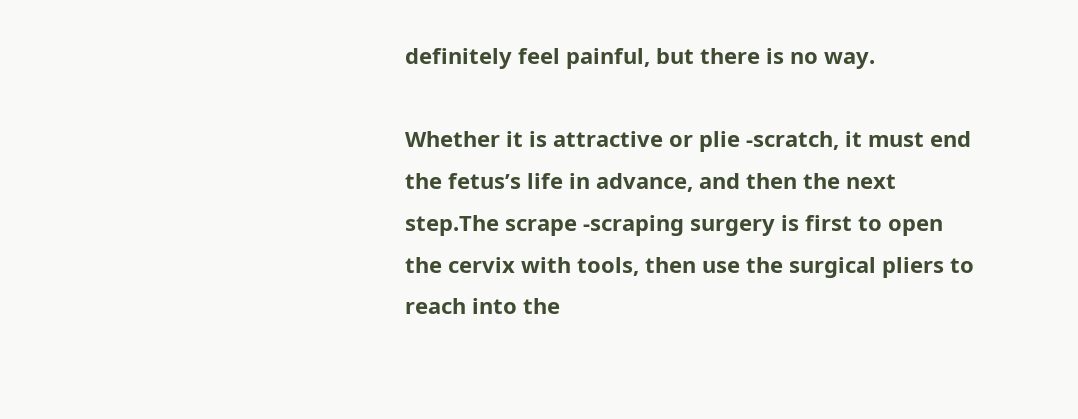definitely feel painful, but there is no way.

Whether it is attractive or plie -scratch, it must end the fetus’s life in advance, and then the next step.The scrape -scraping surgery is first to open the cervix with tools, then use the surgical pliers to reach into the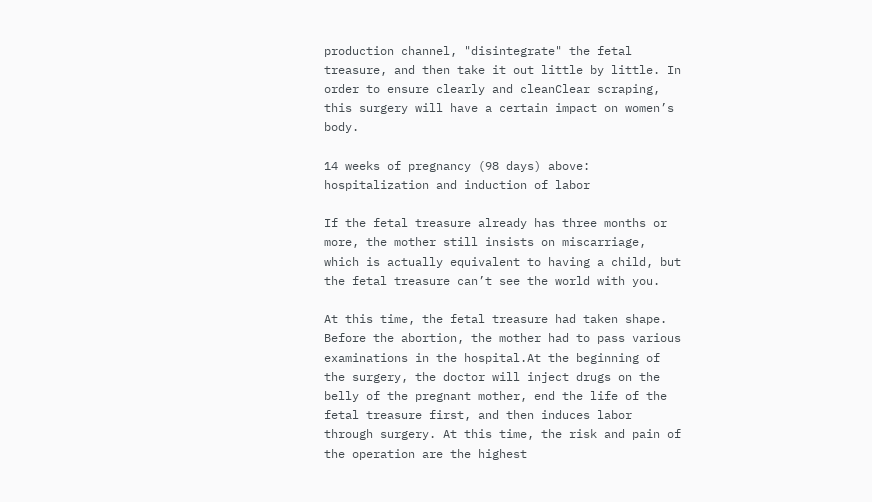production channel, "disintegrate" the fetal treasure, and then take it out little by little. In order to ensure clearly and cleanClear scraping, this surgery will have a certain impact on women’s body.

14 weeks of pregnancy (98 days) above: hospitalization and induction of labor

If the fetal treasure already has three months or more, the mother still insists on miscarriage, which is actually equivalent to having a child, but the fetal treasure can’t see the world with you.

At this time, the fetal treasure had taken shape. Before the abortion, the mother had to pass various examinations in the hospital.At the beginning of the surgery, the doctor will inject drugs on the belly of the pregnant mother, end the life of the fetal treasure first, and then induces labor through surgery. At this time, the risk and pain of the operation are the highest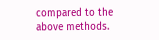compared to the above methods.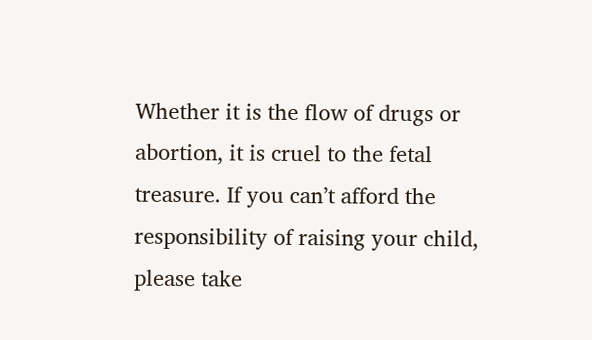Whether it is the flow of drugs or abortion, it is cruel to the fetal treasure. If you can’t afford the responsibility of raising your child, please take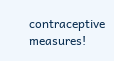contraceptive measures!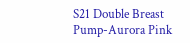S21 Double Breast Pump-Aurora Pink